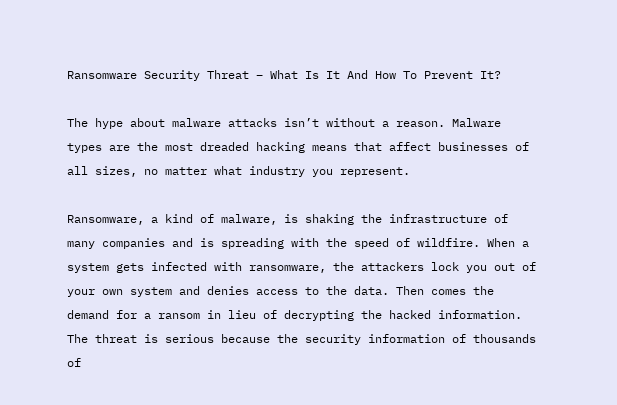Ransomware Security Threat – What Is It And How To Prevent It?

The hype about malware attacks isn’t without a reason. Malware types are the most dreaded hacking means that affect businesses of all sizes, no matter what industry you represent.

Ransomware, a kind of malware, is shaking the infrastructure of many companies and is spreading with the speed of wildfire. When a system gets infected with ransomware, the attackers lock you out of your own system and denies access to the data. Then comes the demand for a ransom in lieu of decrypting the hacked information. The threat is serious because the security information of thousands of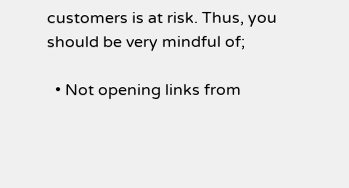customers is at risk. Thus, you should be very mindful of;

  • Not opening links from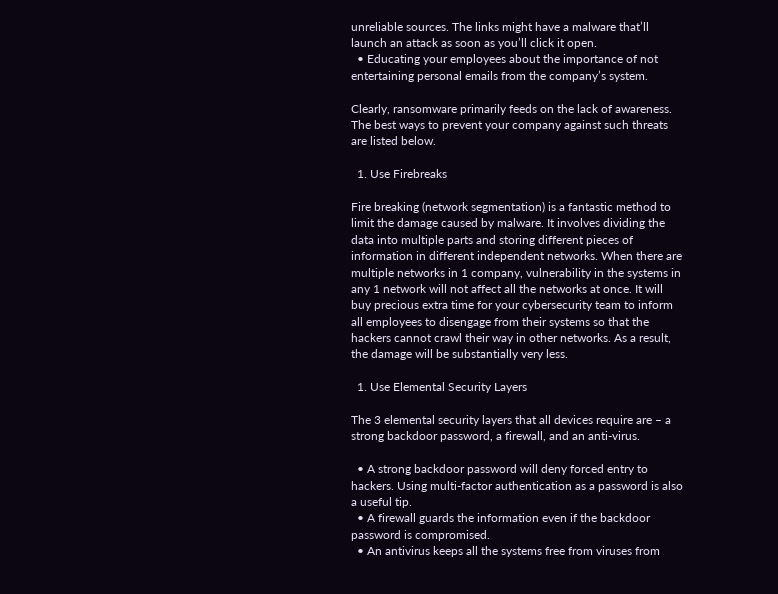unreliable sources. The links might have a malware that’ll launch an attack as soon as you’ll click it open.
  • Educating your employees about the importance of not entertaining personal emails from the company’s system.

Clearly, ransomware primarily feeds on the lack of awareness. The best ways to prevent your company against such threats are listed below.

  1. Use Firebreaks

Fire breaking (network segmentation) is a fantastic method to limit the damage caused by malware. It involves dividing the data into multiple parts and storing different pieces of information in different independent networks. When there are multiple networks in 1 company, vulnerability in the systems in any 1 network will not affect all the networks at once. It will buy precious extra time for your cybersecurity team to inform all employees to disengage from their systems so that the hackers cannot crawl their way in other networks. As a result, the damage will be substantially very less.

  1. Use Elemental Security Layers

The 3 elemental security layers that all devices require are – a strong backdoor password, a firewall, and an anti-virus.

  • A strong backdoor password will deny forced entry to hackers. Using multi-factor authentication as a password is also a useful tip.
  • A firewall guards the information even if the backdoor password is compromised.
  • An antivirus keeps all the systems free from viruses from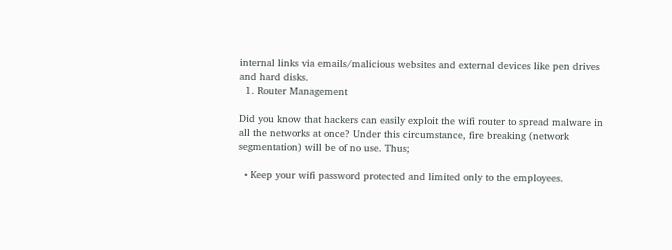internal links via emails/malicious websites and external devices like pen drives and hard disks.
  1. Router Management

Did you know that hackers can easily exploit the wifi router to spread malware in all the networks at once? Under this circumstance, fire breaking (network segmentation) will be of no use. Thus;

  • Keep your wifi password protected and limited only to the employees.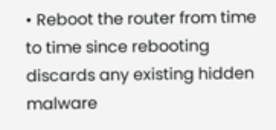• Reboot the router from time to time since rebooting discards any existing hidden malware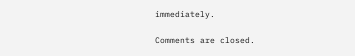immediately.

Comments are closed.